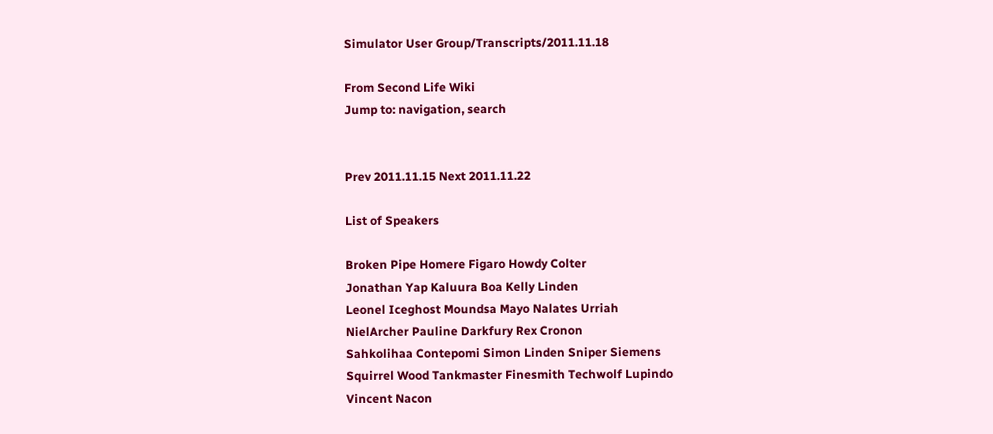Simulator User Group/Transcripts/2011.11.18

From Second Life Wiki
Jump to: navigation, search


Prev 2011.11.15 Next 2011.11.22

List of Speakers

Broken Pipe Homere Figaro Howdy Colter
Jonathan Yap Kaluura Boa Kelly Linden
Leonel Iceghost Moundsa Mayo Nalates Urriah
NielArcher Pauline Darkfury Rex Cronon
Sahkolihaa Contepomi Simon Linden Sniper Siemens
Squirrel Wood Tankmaster Finesmith Techwolf Lupindo
Vincent Nacon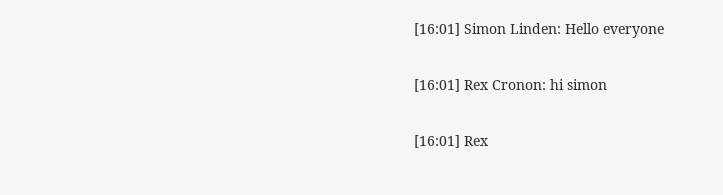[16:01] Simon Linden: Hello everyone

[16:01] Rex Cronon: hi simon

[16:01] Rex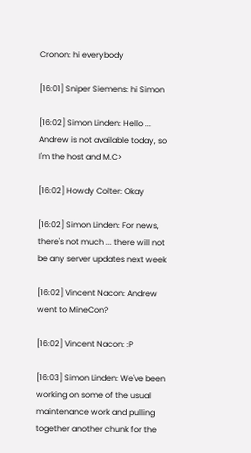Cronon: hi everybody

[16:01] Sniper Siemens: hi Simon

[16:02] Simon Linden: Hello ... Andrew is not available today, so I'm the host and M.C>

[16:02] Howdy Colter: Okay

[16:02] Simon Linden: For news, there's not much ... there will not be any server updates next week

[16:02] Vincent Nacon: Andrew went to MineCon?

[16:02] Vincent Nacon: :P

[16:03] Simon Linden: We've been working on some of the usual maintenance work and pulling together another chunk for the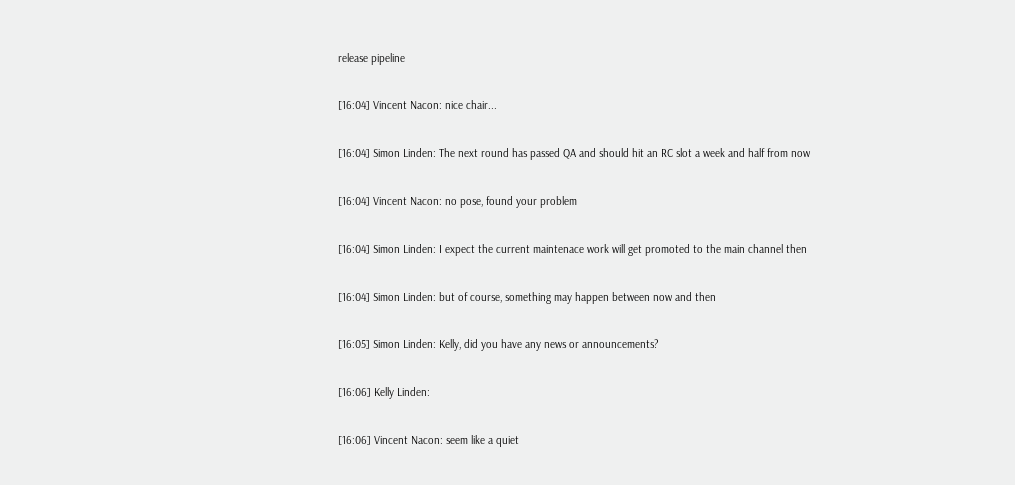release pipeline

[16:04] Vincent Nacon: nice chair...

[16:04] Simon Linden: The next round has passed QA and should hit an RC slot a week and half from now

[16:04] Vincent Nacon: no pose, found your problem

[16:04] Simon Linden: I expect the current maintenace work will get promoted to the main channel then

[16:04] Simon Linden: but of course, something may happen between now and then

[16:05] Simon Linden: Kelly, did you have any news or announcements?

[16:06] Kelly Linden:

[16:06] Vincent Nacon: seem like a quiet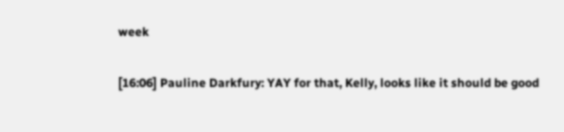week

[16:06] Pauline Darkfury: YAY for that, Kelly, looks like it should be good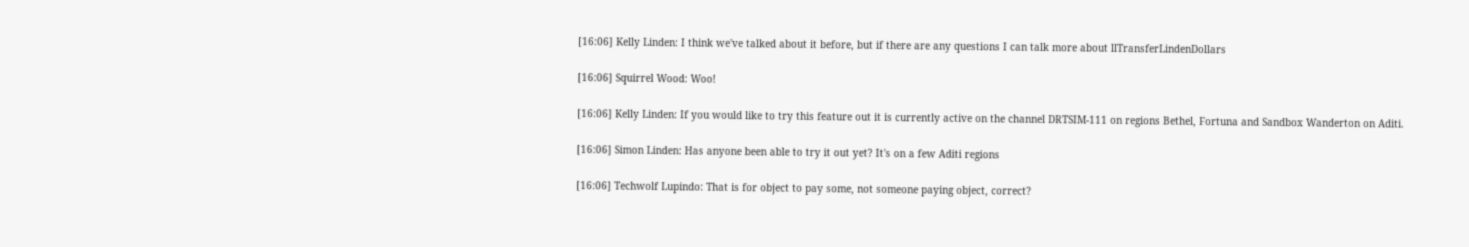[16:06] Kelly Linden: I think we've talked about it before, but if there are any questions I can talk more about llTransferLindenDollars

[16:06] Squirrel Wood: Woo!

[16:06] Kelly Linden: If you would like to try this feature out it is currently active on the channel DRTSIM-111 on regions Bethel, Fortuna and Sandbox Wanderton on Aditi.

[16:06] Simon Linden: Has anyone been able to try it out yet? It's on a few Aditi regions

[16:06] Techwolf Lupindo: That is for object to pay some, not someone paying object, correct?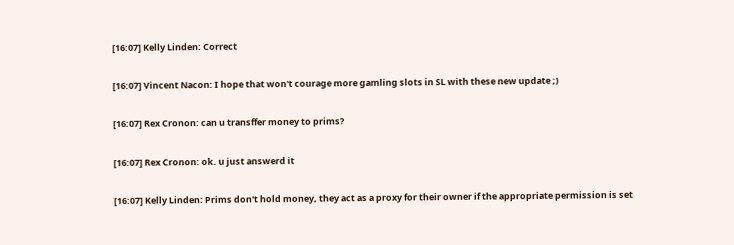[16:07] Kelly Linden: Correct

[16:07] Vincent Nacon: I hope that won't courage more gamling slots in SL with these new update ;)

[16:07] Rex Cronon: can u transffer money to prims?

[16:07] Rex Cronon: ok. u just answerd it

[16:07] Kelly Linden: Prims don't hold money, they act as a proxy for their owner if the appropriate permission is set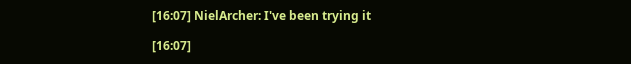[16:07] NielArcher: I've been trying it

[16:07]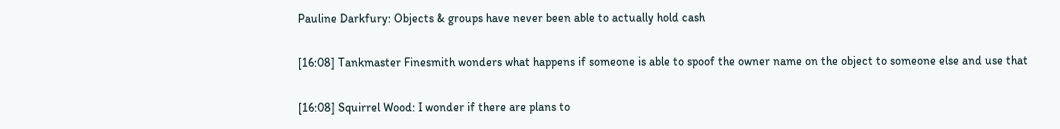Pauline Darkfury: Objects & groups have never been able to actually hold cash

[16:08] Tankmaster Finesmith wonders what happens if someone is able to spoof the owner name on the object to someone else and use that

[16:08] Squirrel Wood: I wonder if there are plans to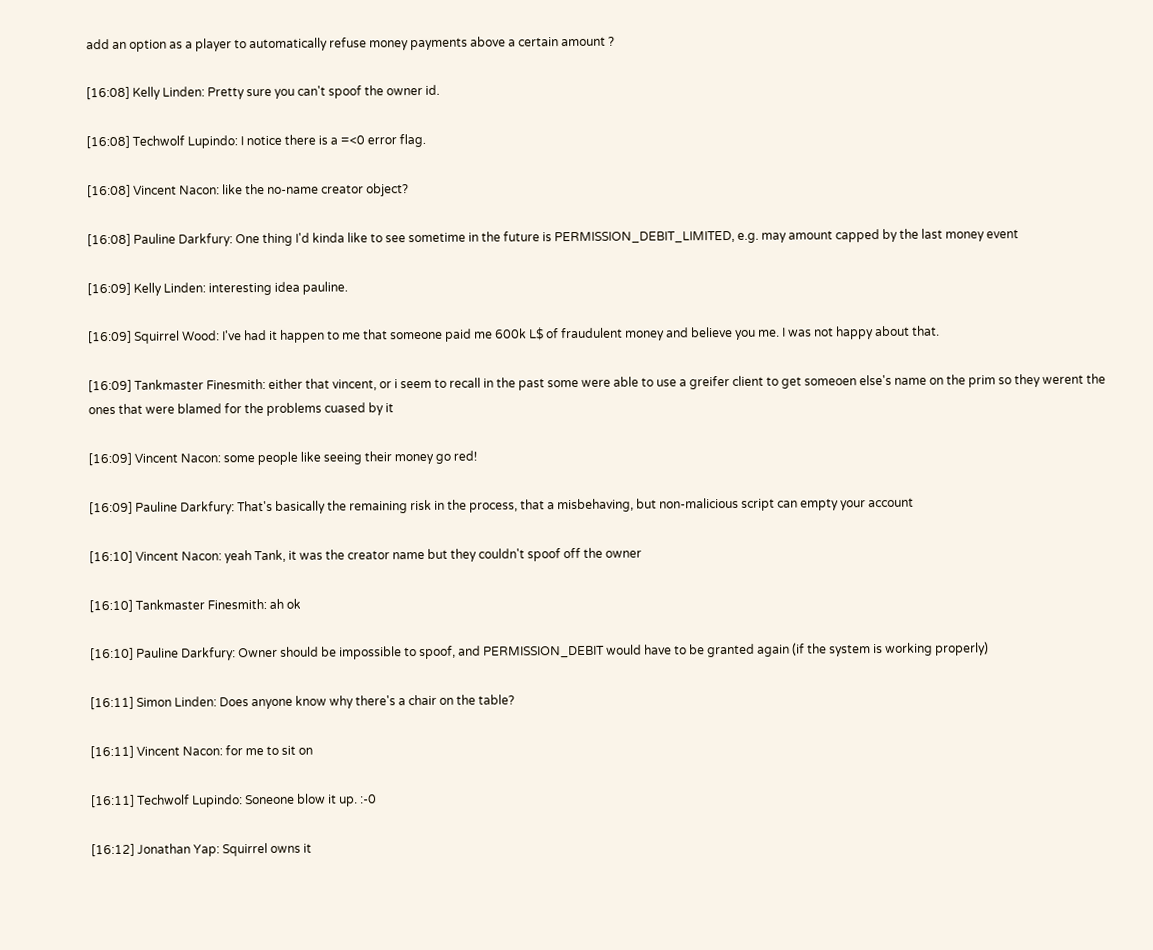add an option as a player to automatically refuse money payments above a certain amount ?

[16:08] Kelly Linden: Pretty sure you can't spoof the owner id.

[16:08] Techwolf Lupindo: I notice there is a =<0 error flag.

[16:08] Vincent Nacon: like the no-name creator object?

[16:08] Pauline Darkfury: One thing I'd kinda like to see sometime in the future is PERMISSION_DEBIT_LIMITED, e.g. may amount capped by the last money event

[16:09] Kelly Linden: interesting idea pauline.

[16:09] Squirrel Wood: I've had it happen to me that someone paid me 600k L$ of fraudulent money and believe you me. I was not happy about that.

[16:09] Tankmaster Finesmith: either that vincent, or i seem to recall in the past some were able to use a greifer client to get someoen else's name on the prim so they werent the ones that were blamed for the problems cuased by it

[16:09] Vincent Nacon: some people like seeing their money go red!

[16:09] Pauline Darkfury: That's basically the remaining risk in the process, that a misbehaving, but non-malicious script can empty your account

[16:10] Vincent Nacon: yeah Tank, it was the creator name but they couldn't spoof off the owner

[16:10] Tankmaster Finesmith: ah ok

[16:10] Pauline Darkfury: Owner should be impossible to spoof, and PERMISSION_DEBIT would have to be granted again (if the system is working properly)

[16:11] Simon Linden: Does anyone know why there's a chair on the table?

[16:11] Vincent Nacon: for me to sit on

[16:11] Techwolf Lupindo: Soneone blow it up. :-0

[16:12] Jonathan Yap: Squirrel owns it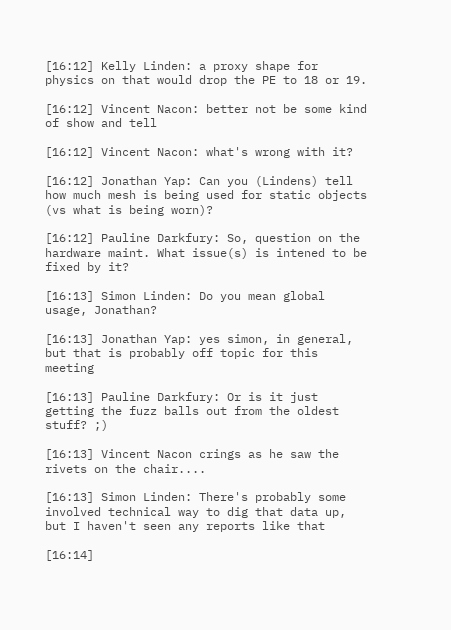[16:12] Kelly Linden: a proxy shape for physics on that would drop the PE to 18 or 19.

[16:12] Vincent Nacon: better not be some kind of show and tell

[16:12] Vincent Nacon: what's wrong with it?

[16:12] Jonathan Yap: Can you (Lindens) tell how much mesh is being used for static objects (vs what is being worn)?

[16:12] Pauline Darkfury: So, question on the hardware maint. What issue(s) is intened to be fixed by it?

[16:13] Simon Linden: Do you mean global usage, Jonathan?

[16:13] Jonathan Yap: yes simon, in general, but that is probably off topic for this meeting

[16:13] Pauline Darkfury: Or is it just getting the fuzz balls out from the oldest stuff? ;)

[16:13] Vincent Nacon crings as he saw the rivets on the chair....

[16:13] Simon Linden: There's probably some involved technical way to dig that data up, but I haven't seen any reports like that

[16:14]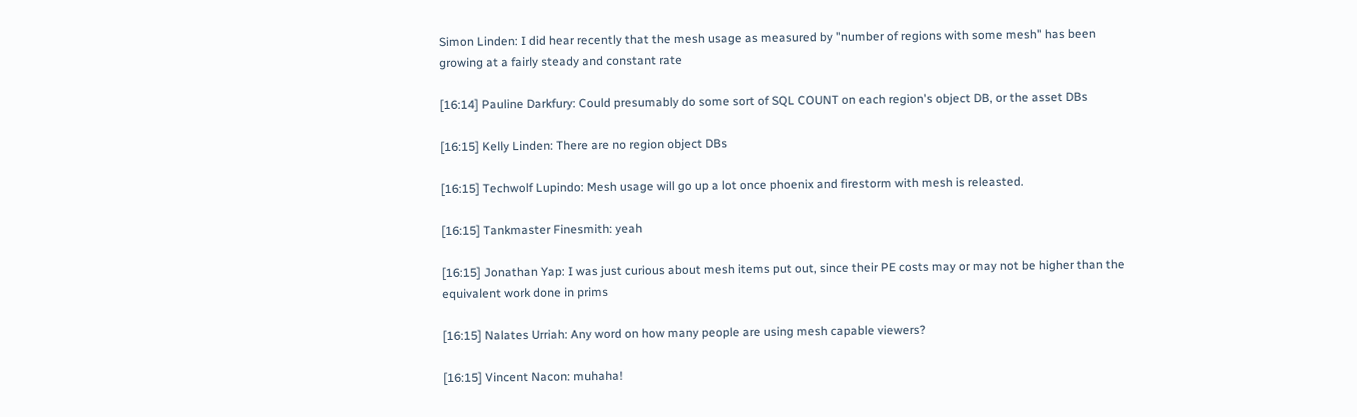Simon Linden: I did hear recently that the mesh usage as measured by "number of regions with some mesh" has been growing at a fairly steady and constant rate

[16:14] Pauline Darkfury: Could presumably do some sort of SQL COUNT on each region's object DB, or the asset DBs

[16:15] Kelly Linden: There are no region object DBs

[16:15] Techwolf Lupindo: Mesh usage will go up a lot once phoenix and firestorm with mesh is releasted.

[16:15] Tankmaster Finesmith: yeah

[16:15] Jonathan Yap: I was just curious about mesh items put out, since their PE costs may or may not be higher than the equivalent work done in prims

[16:15] Nalates Urriah: Any word on how many people are using mesh capable viewers?

[16:15] Vincent Nacon: muhaha!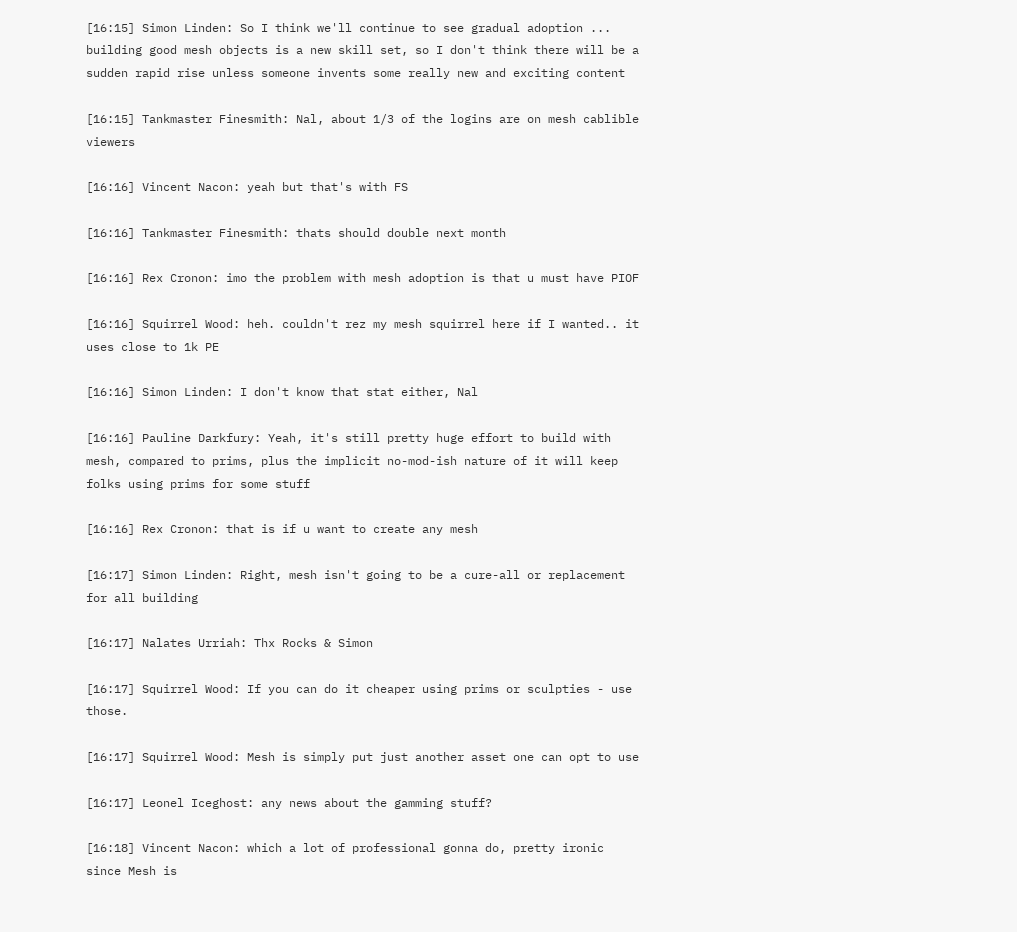[16:15] Simon Linden: So I think we'll continue to see gradual adoption ... building good mesh objects is a new skill set, so I don't think there will be a sudden rapid rise unless someone invents some really new and exciting content

[16:15] Tankmaster Finesmith: Nal, about 1/3 of the logins are on mesh cablible viewers

[16:16] Vincent Nacon: yeah but that's with FS

[16:16] Tankmaster Finesmith: thats should double next month

[16:16] Rex Cronon: imo the problem with mesh adoption is that u must have PIOF

[16:16] Squirrel Wood: heh. couldn't rez my mesh squirrel here if I wanted.. it uses close to 1k PE

[16:16] Simon Linden: I don't know that stat either, Nal

[16:16] Pauline Darkfury: Yeah, it's still pretty huge effort to build with mesh, compared to prims, plus the implicit no-mod-ish nature of it will keep folks using prims for some stuff

[16:16] Rex Cronon: that is if u want to create any mesh

[16:17] Simon Linden: Right, mesh isn't going to be a cure-all or replacement for all building

[16:17] Nalates Urriah: Thx Rocks & Simon

[16:17] Squirrel Wood: If you can do it cheaper using prims or sculpties - use those.

[16:17] Squirrel Wood: Mesh is simply put just another asset one can opt to use

[16:17] Leonel Iceghost: any news about the gamming stuff?

[16:18] Vincent Nacon: which a lot of professional gonna do, pretty ironic since Mesh is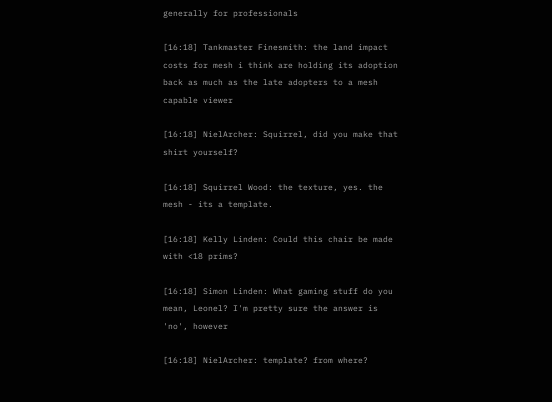generally for professionals

[16:18] Tankmaster Finesmith: the land impact costs for mesh i think are holding its adoption back as much as the late adopters to a mesh capable viewer

[16:18] NielArcher: Squirrel, did you make that shirt yourself?

[16:18] Squirrel Wood: the texture, yes. the mesh - its a template.

[16:18] Kelly Linden: Could this chair be made with <18 prims?

[16:18] Simon Linden: What gaming stuff do you mean, Leonel? I'm pretty sure the answer is 'no', however

[16:18] NielArcher: template? from where?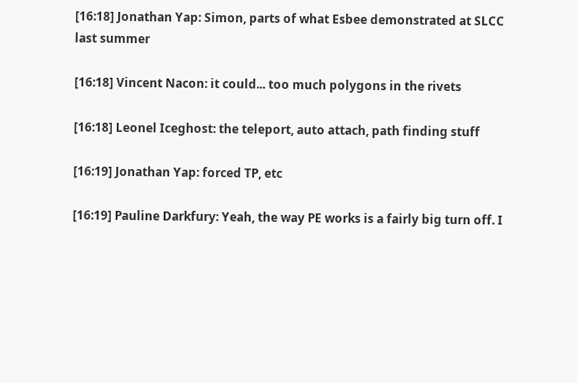[16:18] Jonathan Yap: Simon, parts of what Esbee demonstrated at SLCC last summer

[16:18] Vincent Nacon: it could... too much polygons in the rivets

[16:18] Leonel Iceghost: the teleport, auto attach, path finding stuff

[16:19] Jonathan Yap: forced TP, etc

[16:19] Pauline Darkfury: Yeah, the way PE works is a fairly big turn off. I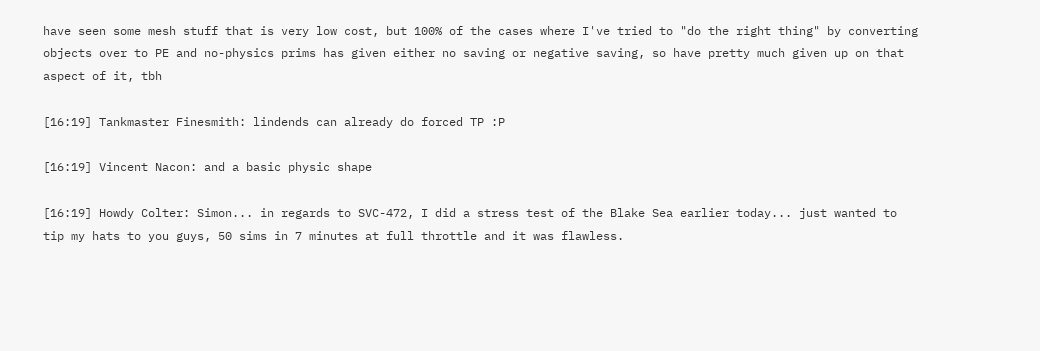have seen some mesh stuff that is very low cost, but 100% of the cases where I've tried to "do the right thing" by converting objects over to PE and no-physics prims has given either no saving or negative saving, so have pretty much given up on that aspect of it, tbh

[16:19] Tankmaster Finesmith: lindends can already do forced TP :P

[16:19] Vincent Nacon: and a basic physic shape

[16:19] Howdy Colter: Simon... in regards to SVC-472, I did a stress test of the Blake Sea earlier today... just wanted to tip my hats to you guys, 50 sims in 7 minutes at full throttle and it was flawless.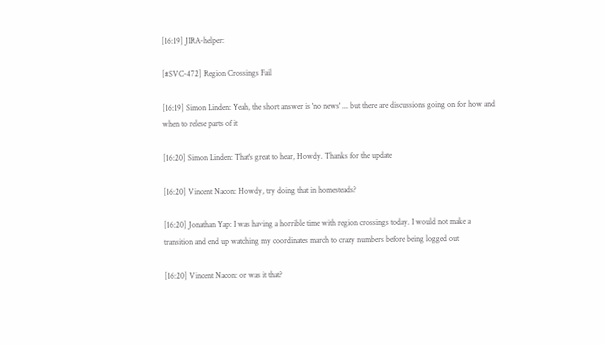[16:19] JIRA-helper:

[#SVC-472] Region Crossings Fail

[16:19] Simon Linden: Yeah, the short answer is 'no news' ... but there are discussions going on for how and when to relese parts of it

[16:20] Simon Linden: That's great to hear, Howdy. Thanks for the update

[16:20] Vincent Nacon: Howdy, try doing that in homesteads?

[16:20] Jonathan Yap: I was having a horrible time with region crossings today. I would not make a transition and end up watching my coordinates march to crazy numbers before being logged out

[16:20] Vincent Nacon: or was it that?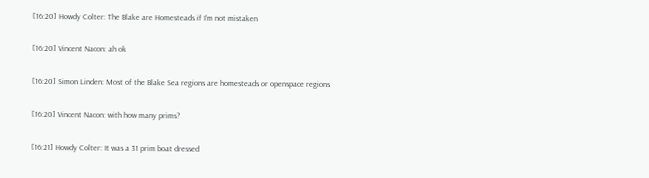[16:20] Howdy Colter: The Blake are Homesteads if I'm not mistaken

[16:20] Vincent Nacon: ah ok

[16:20] Simon Linden: Most of the Blake Sea regions are homesteads or openspace regions

[16:20] Vincent Nacon: with how many prims?

[16:21] Howdy Colter: It was a 31 prim boat dressed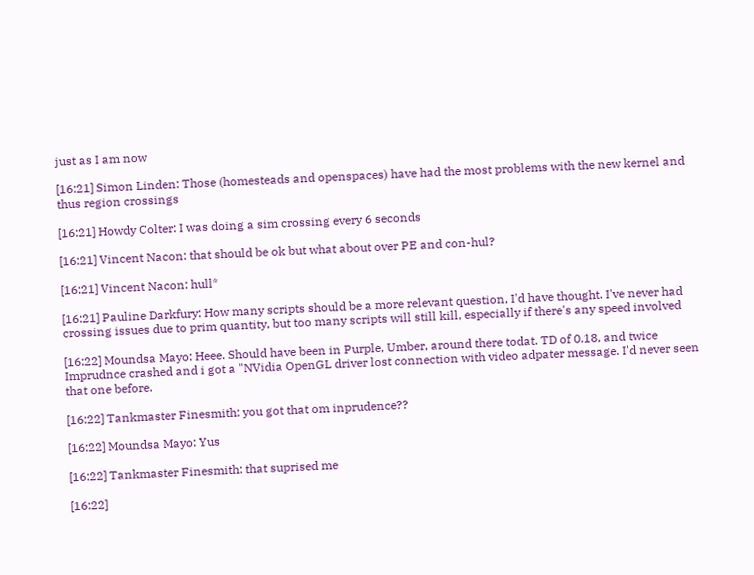just as I am now

[16:21] Simon Linden: Those (homesteads and openspaces) have had the most problems with the new kernel and thus region crossings

[16:21] Howdy Colter: I was doing a sim crossing every 6 seconds

[16:21] Vincent Nacon: that should be ok but what about over PE and con-hul?

[16:21] Vincent Nacon: hull*

[16:21] Pauline Darkfury: How many scripts should be a more relevant question, I'd have thought. I've never had crossing issues due to prim quantity, but too many scripts will still kill, especially if there's any speed involved

[16:22] Moundsa Mayo: Heee. Should have been in Purple, Umber, around there todat. TD of 0.18, and twice Imprudnce crashed and i got a "NVidia OpenGL driver lost connection with video adpater message. I'd never seen that one before.

[16:22] Tankmaster Finesmith: you got that om inprudence??

[16:22] Moundsa Mayo: Yus

[16:22] Tankmaster Finesmith: that suprised me

[16:22]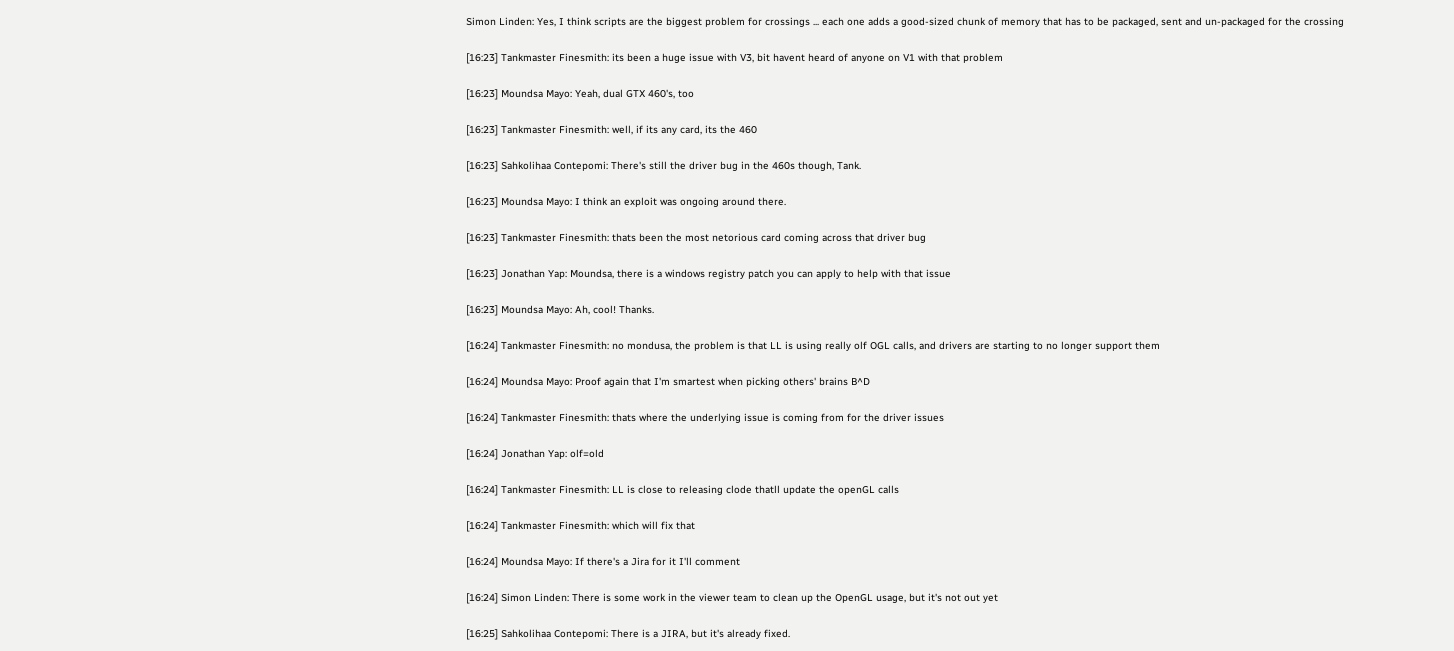Simon Linden: Yes, I think scripts are the biggest problem for crossings ... each one adds a good-sized chunk of memory that has to be packaged, sent and un-packaged for the crossing

[16:23] Tankmaster Finesmith: its been a huge issue with V3, bit havent heard of anyone on V1 with that problem

[16:23] Moundsa Mayo: Yeah, dual GTX 460's, too

[16:23] Tankmaster Finesmith: well, if its any card, its the 460

[16:23] Sahkolihaa Contepomi: There's still the driver bug in the 460s though, Tank.

[16:23] Moundsa Mayo: I think an exploit was ongoing around there.

[16:23] Tankmaster Finesmith: thats been the most netorious card coming across that driver bug

[16:23] Jonathan Yap: Moundsa, there is a windows registry patch you can apply to help with that issue

[16:23] Moundsa Mayo: Ah, cool! Thanks.

[16:24] Tankmaster Finesmith: no mondusa, the problem is that LL is using really olf OGL calls, and drivers are starting to no longer support them

[16:24] Moundsa Mayo: Proof again that I'm smartest when picking others' brains B^D

[16:24] Tankmaster Finesmith: thats where the underlying issue is coming from for the driver issues

[16:24] Jonathan Yap: olf=old

[16:24] Tankmaster Finesmith: LL is close to releasing clode thatll update the openGL calls

[16:24] Tankmaster Finesmith: which will fix that

[16:24] Moundsa Mayo: If there's a Jira for it I'll comment

[16:24] Simon Linden: There is some work in the viewer team to clean up the OpenGL usage, but it's not out yet

[16:25] Sahkolihaa Contepomi: There is a JIRA, but it's already fixed.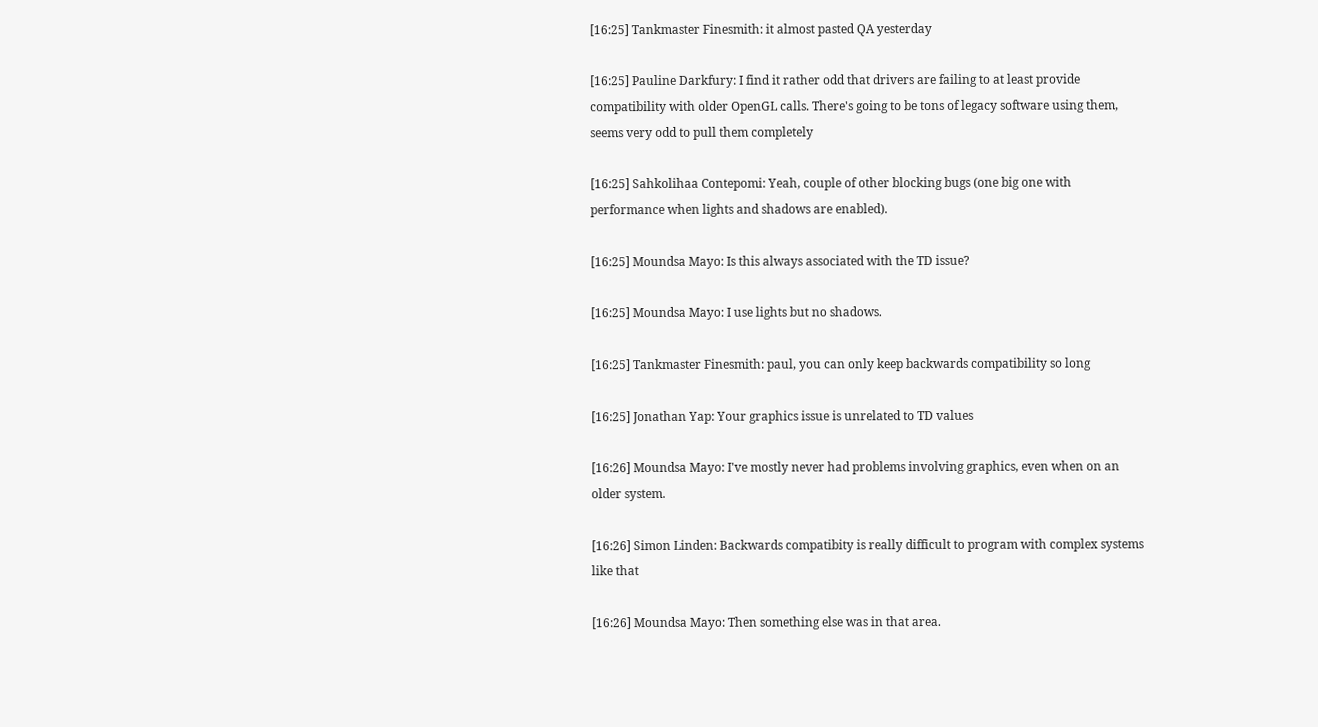[16:25] Tankmaster Finesmith: it almost pasted QA yesterday

[16:25] Pauline Darkfury: I find it rather odd that drivers are failing to at least provide compatibility with older OpenGL calls. There's going to be tons of legacy software using them, seems very odd to pull them completely

[16:25] Sahkolihaa Contepomi: Yeah, couple of other blocking bugs (one big one with performance when lights and shadows are enabled).

[16:25] Moundsa Mayo: Is this always associated with the TD issue?

[16:25] Moundsa Mayo: I use lights but no shadows.

[16:25] Tankmaster Finesmith: paul, you can only keep backwards compatibility so long

[16:25] Jonathan Yap: Your graphics issue is unrelated to TD values

[16:26] Moundsa Mayo: I've mostly never had problems involving graphics, even when on an older system.

[16:26] Simon Linden: Backwards compatibity is really difficult to program with complex systems like that

[16:26] Moundsa Mayo: Then something else was in that area.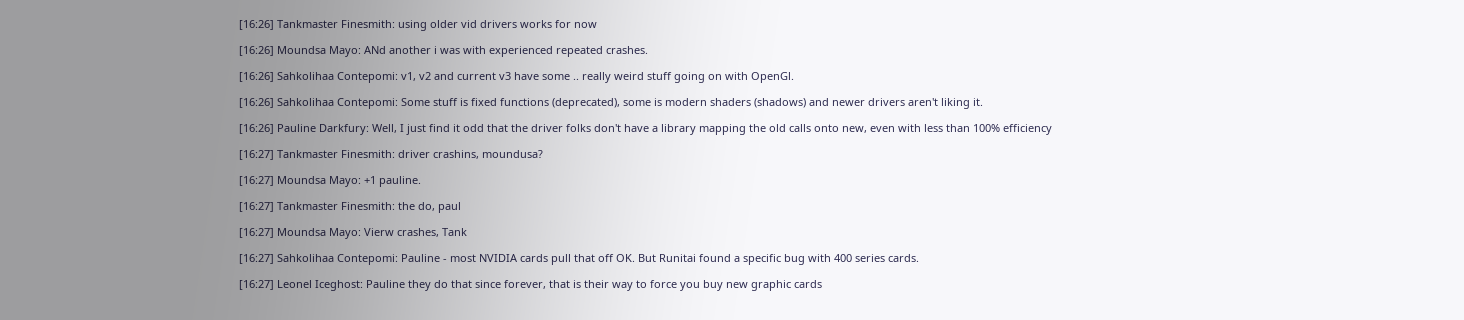[16:26] Tankmaster Finesmith: using older vid drivers works for now

[16:26] Moundsa Mayo: ANd another i was with experienced repeated crashes.

[16:26] Sahkolihaa Contepomi: v1, v2 and current v3 have some .. really weird stuff going on with OpenGl.

[16:26] Sahkolihaa Contepomi: Some stuff is fixed functions (deprecated), some is modern shaders (shadows) and newer drivers aren't liking it.

[16:26] Pauline Darkfury: Well, I just find it odd that the driver folks don't have a library mapping the old calls onto new, even with less than 100% efficiency

[16:27] Tankmaster Finesmith: driver crashins, moundusa?

[16:27] Moundsa Mayo: +1 pauline.

[16:27] Tankmaster Finesmith: the do, paul

[16:27] Moundsa Mayo: Vierw crashes, Tank

[16:27] Sahkolihaa Contepomi: Pauline - most NVIDIA cards pull that off OK. But Runitai found a specific bug with 400 series cards.

[16:27] Leonel Iceghost: Pauline they do that since forever, that is their way to force you buy new graphic cards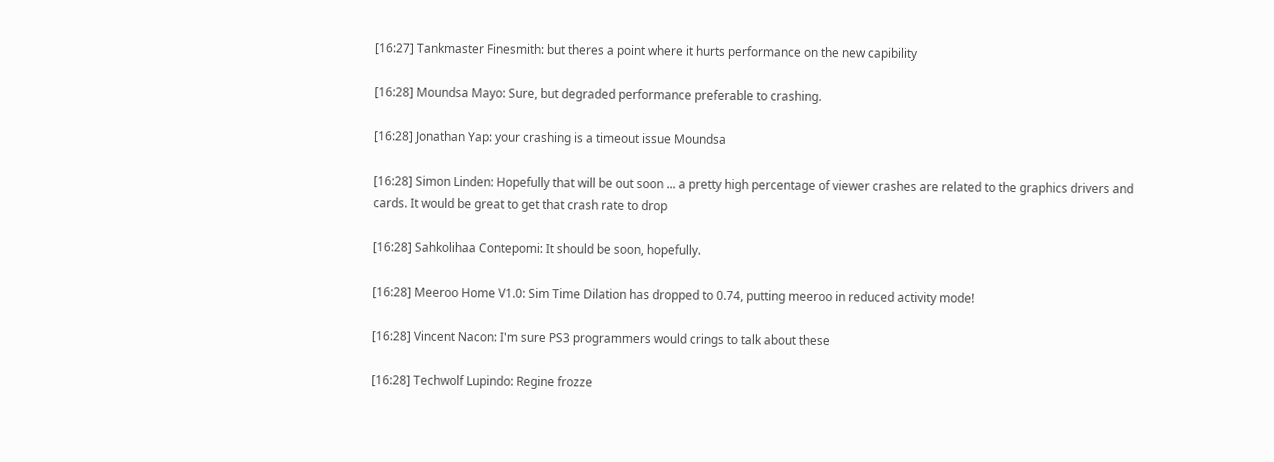[16:27] Tankmaster Finesmith: but theres a point where it hurts performance on the new capibility

[16:28] Moundsa Mayo: Sure, but degraded performance preferable to crashing.

[16:28] Jonathan Yap: your crashing is a timeout issue Moundsa

[16:28] Simon Linden: Hopefully that will be out soon ... a pretty high percentage of viewer crashes are related to the graphics drivers and cards. It would be great to get that crash rate to drop

[16:28] Sahkolihaa Contepomi: It should be soon, hopefully.

[16:28] Meeroo Home V1.0: Sim Time Dilation has dropped to 0.74, putting meeroo in reduced activity mode!

[16:28] Vincent Nacon: I'm sure PS3 programmers would crings to talk about these

[16:28] Techwolf Lupindo: Regine frozze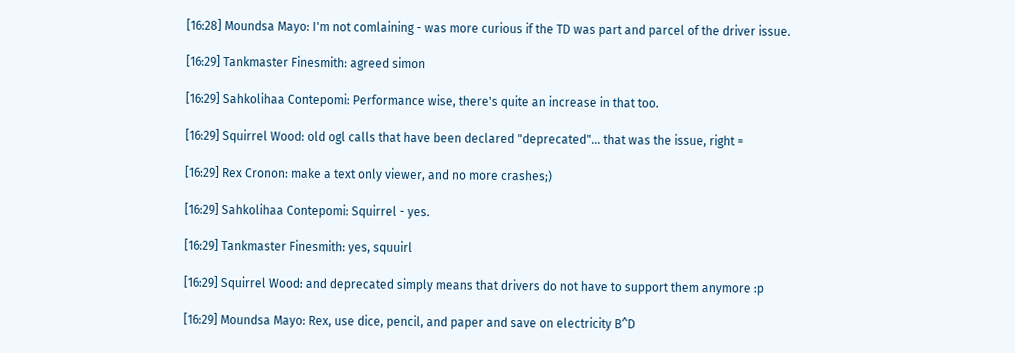[16:28] Moundsa Mayo: I'm not comlaining - was more curious if the TD was part and parcel of the driver issue.

[16:29] Tankmaster Finesmith: agreed simon

[16:29] Sahkolihaa Contepomi: Performance wise, there's quite an increase in that too.

[16:29] Squirrel Wood: old ogl calls that have been declared "deprecated"... that was the issue, right =

[16:29] Rex Cronon: make a text only viewer, and no more crashes;)

[16:29] Sahkolihaa Contepomi: Squirrel - yes.

[16:29] Tankmaster Finesmith: yes, squuirl

[16:29] Squirrel Wood: and deprecated simply means that drivers do not have to support them anymore :p

[16:29] Moundsa Mayo: Rex, use dice, pencil, and paper and save on electricity B^D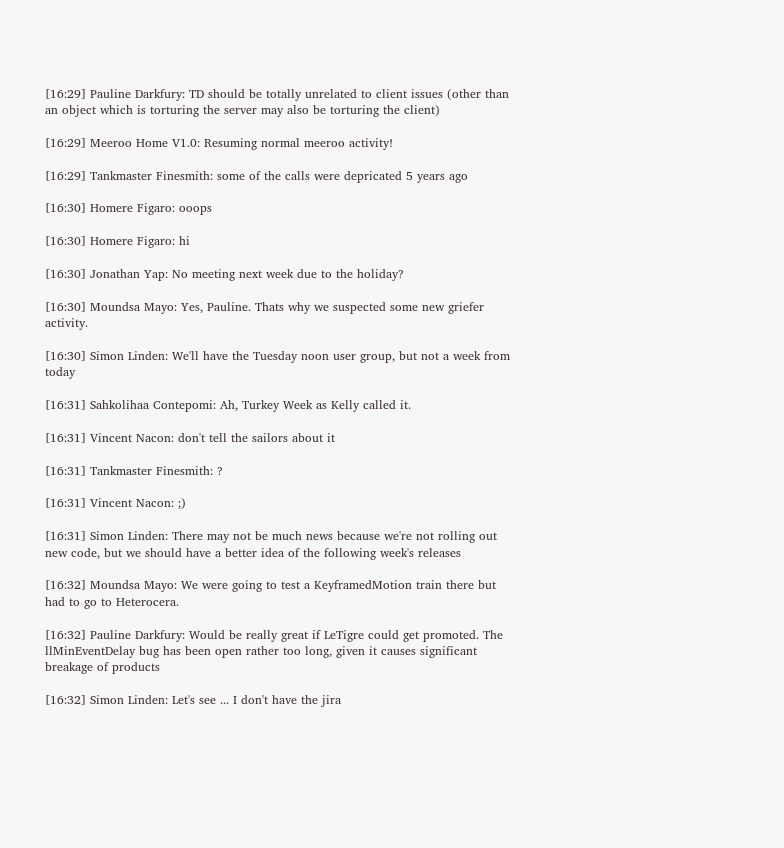[16:29] Pauline Darkfury: TD should be totally unrelated to client issues (other than an object which is torturing the server may also be torturing the client)

[16:29] Meeroo Home V1.0: Resuming normal meeroo activity!

[16:29] Tankmaster Finesmith: some of the calls were depricated 5 years ago

[16:30] Homere Figaro: ooops

[16:30] Homere Figaro: hi

[16:30] Jonathan Yap: No meeting next week due to the holiday?

[16:30] Moundsa Mayo: Yes, Pauline. Thats why we suspected some new griefer activity.

[16:30] Simon Linden: We'll have the Tuesday noon user group, but not a week from today

[16:31] Sahkolihaa Contepomi: Ah, Turkey Week as Kelly called it.

[16:31] Vincent Nacon: don't tell the sailors about it

[16:31] Tankmaster Finesmith: ?

[16:31] Vincent Nacon: ;)

[16:31] Simon Linden: There may not be much news because we're not rolling out new code, but we should have a better idea of the following week's releases

[16:32] Moundsa Mayo: We were going to test a KeyframedMotion train there but had to go to Heterocera.

[16:32] Pauline Darkfury: Would be really great if LeTigre could get promoted. The llMinEventDelay bug has been open rather too long, given it causes significant breakage of products

[16:32] Simon Linden: Let's see ... I don't have the jira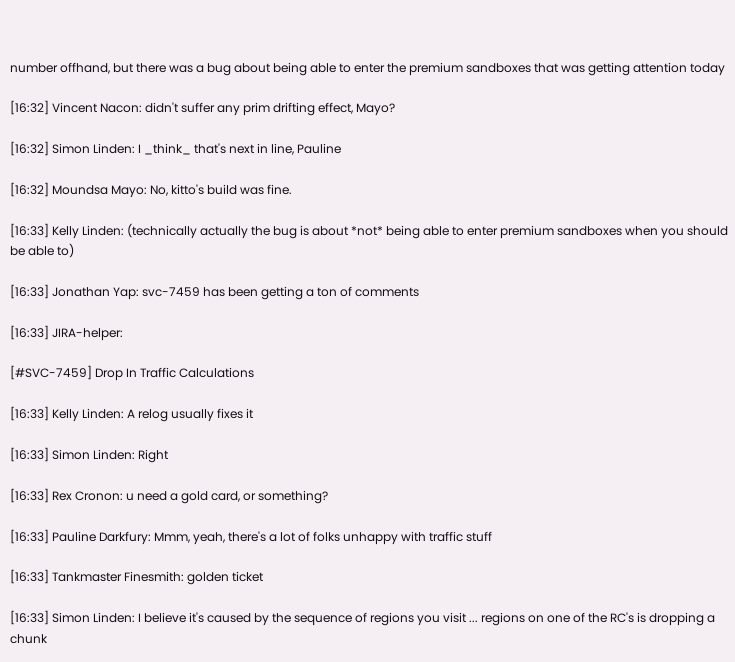number offhand, but there was a bug about being able to enter the premium sandboxes that was getting attention today

[16:32] Vincent Nacon: didn't suffer any prim drifting effect, Mayo?

[16:32] Simon Linden: I _think_ that's next in line, Pauline

[16:32] Moundsa Mayo: No, kitto's build was fine.

[16:33] Kelly Linden: (technically actually the bug is about *not* being able to enter premium sandboxes when you should be able to)

[16:33] Jonathan Yap: svc-7459 has been getting a ton of comments

[16:33] JIRA-helper:

[#SVC-7459] Drop In Traffic Calculations

[16:33] Kelly Linden: A relog usually fixes it

[16:33] Simon Linden: Right

[16:33] Rex Cronon: u need a gold card, or something?

[16:33] Pauline Darkfury: Mmm, yeah, there's a lot of folks unhappy with traffic stuff

[16:33] Tankmaster Finesmith: golden ticket

[16:33] Simon Linden: I believe it's caused by the sequence of regions you visit ... regions on one of the RC's is dropping a chunk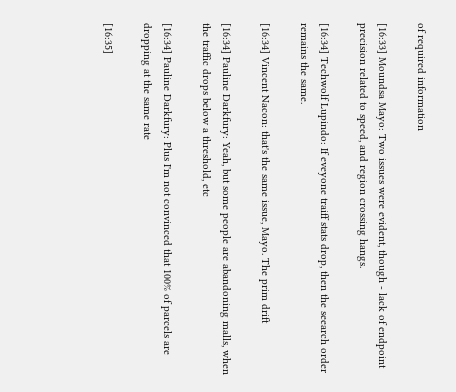of required information

[16:33] Moundsa Mayo: Two issues were evident, though - lack of endpoint precision related to speed, and region crossing hangs.

[16:34] Techwolf Lupindo: If eveyone traiff stats drop, then the seearch order remains the same.

[16:34] Vincent Nacon: that's the same issue, Mayo. The prim drift

[16:34] Pauline Darkfury: Yeah, but some people are abandoning malls, when the traffic drops below a threshold, etc

[16:34] Pauline Darkfury: Plus I'm not convinced that 100% of parcels are dropping at the same rate

[16:35]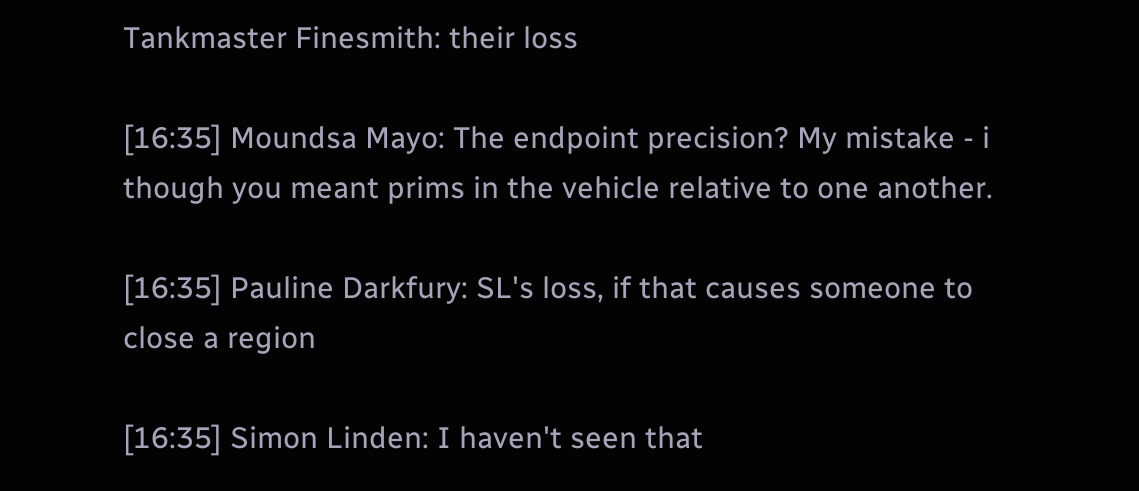Tankmaster Finesmith: their loss

[16:35] Moundsa Mayo: The endpoint precision? My mistake - i though you meant prims in the vehicle relative to one another.

[16:35] Pauline Darkfury: SL's loss, if that causes someone to close a region

[16:35] Simon Linden: I haven't seen that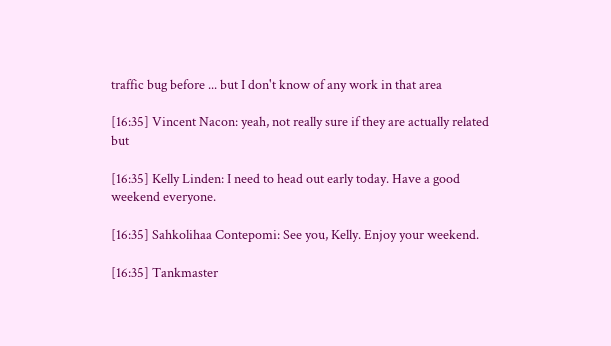traffic bug before ... but I don't know of any work in that area

[16:35] Vincent Nacon: yeah, not really sure if they are actually related but

[16:35] Kelly Linden: I need to head out early today. Have a good weekend everyone.

[16:35] Sahkolihaa Contepomi: See you, Kelly. Enjoy your weekend.

[16:35] Tankmaster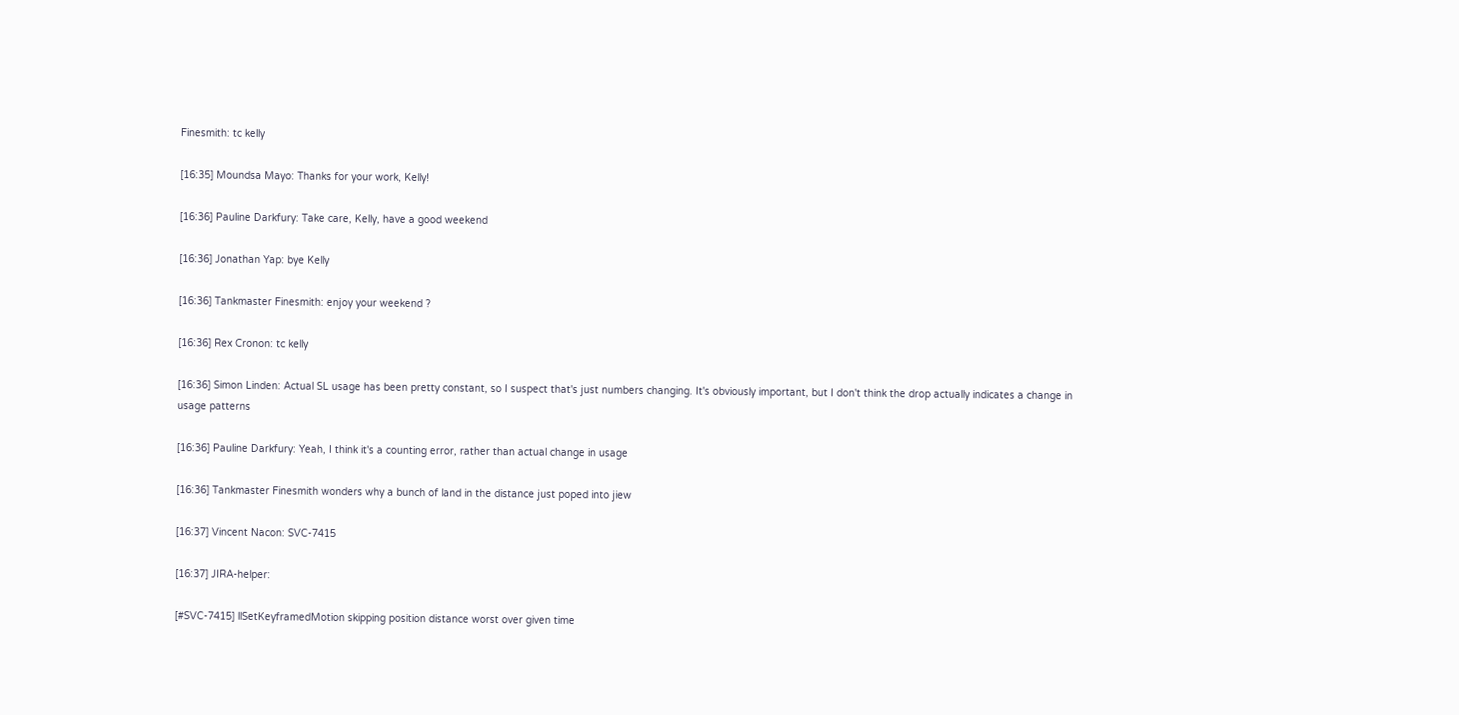Finesmith: tc kelly

[16:35] Moundsa Mayo: Thanks for your work, Kelly!

[16:36] Pauline Darkfury: Take care, Kelly, have a good weekend

[16:36] Jonathan Yap: bye Kelly

[16:36] Tankmaster Finesmith: enjoy your weekend ?

[16:36] Rex Cronon: tc kelly

[16:36] Simon Linden: Actual SL usage has been pretty constant, so I suspect that's just numbers changing. It's obviously important, but I don't think the drop actually indicates a change in usage patterns

[16:36] Pauline Darkfury: Yeah, I think it's a counting error, rather than actual change in usage

[16:36] Tankmaster Finesmith wonders why a bunch of land in the distance just poped into jiew

[16:37] Vincent Nacon: SVC-7415

[16:37] JIRA-helper:

[#SVC-7415] llSetKeyframedMotion skipping position distance worst over given time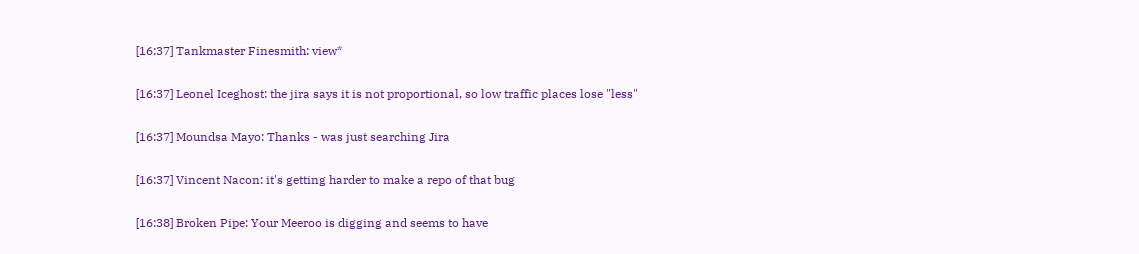[16:37] Tankmaster Finesmith: view*

[16:37] Leonel Iceghost: the jira says it is not proportional, so low traffic places lose "less"

[16:37] Moundsa Mayo: Thanks - was just searching Jira

[16:37] Vincent Nacon: it's getting harder to make a repo of that bug

[16:38] Broken Pipe: Your Meeroo is digging and seems to have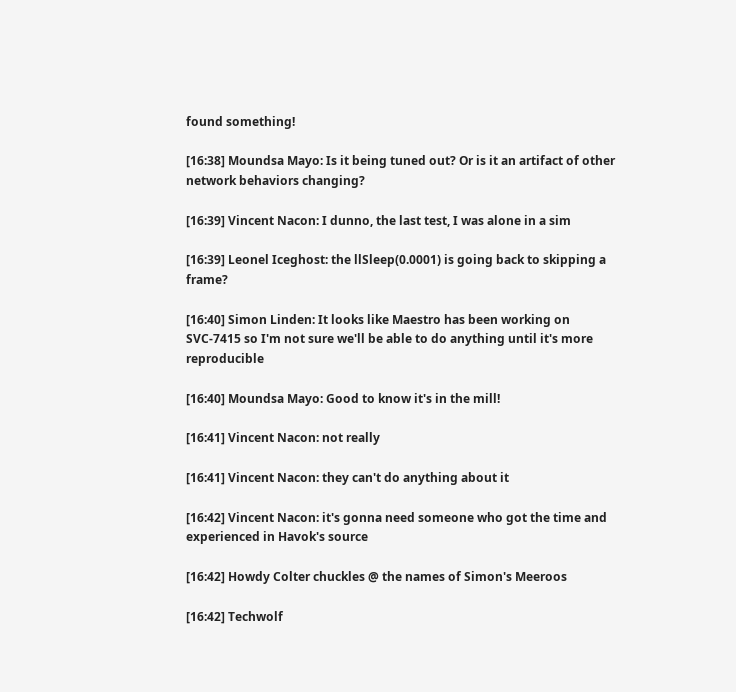found something!

[16:38] Moundsa Mayo: Is it being tuned out? Or is it an artifact of other network behaviors changing?

[16:39] Vincent Nacon: I dunno, the last test, I was alone in a sim

[16:39] Leonel Iceghost: the llSleep(0.0001) is going back to skipping a frame?

[16:40] Simon Linden: It looks like Maestro has been working on SVC-7415 so I'm not sure we'll be able to do anything until it's more reproducible

[16:40] Moundsa Mayo: Good to know it's in the mill!

[16:41] Vincent Nacon: not really

[16:41] Vincent Nacon: they can't do anything about it

[16:42] Vincent Nacon: it's gonna need someone who got the time and experienced in Havok's source

[16:42] Howdy Colter chuckles @ the names of Simon's Meeroos

[16:42] Techwolf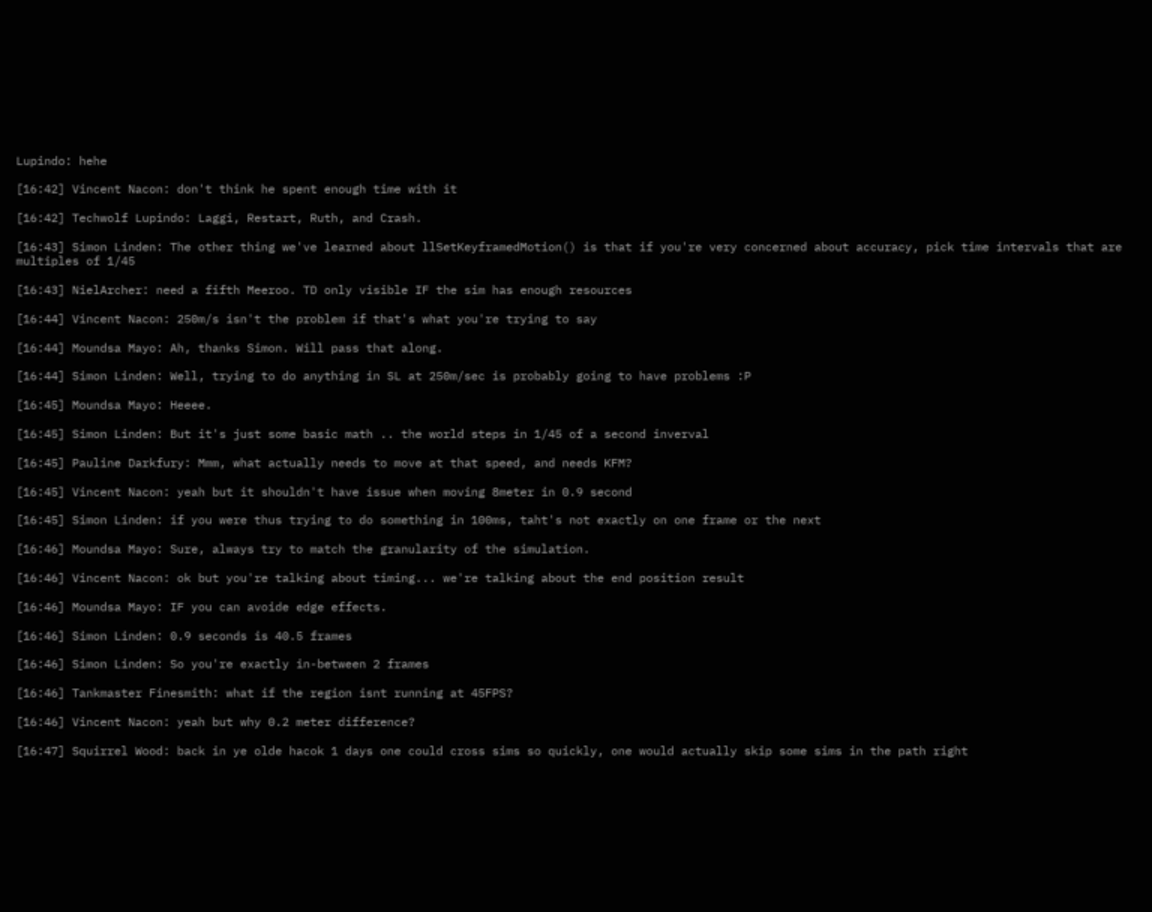Lupindo: hehe

[16:42] Vincent Nacon: don't think he spent enough time with it

[16:42] Techwolf Lupindo: Laggi, Restart, Ruth, and Crash.

[16:43] Simon Linden: The other thing we've learned about llSetKeyframedMotion() is that if you're very concerned about accuracy, pick time intervals that are multiples of 1/45

[16:43] NielArcher: need a fifth Meeroo. TD only visible IF the sim has enough resources

[16:44] Vincent Nacon: 250m/s isn't the problem if that's what you're trying to say

[16:44] Moundsa Mayo: Ah, thanks Simon. Will pass that along.

[16:44] Simon Linden: Well, trying to do anything in SL at 250m/sec is probably going to have problems :P

[16:45] Moundsa Mayo: Heeee.

[16:45] Simon Linden: But it's just some basic math .. the world steps in 1/45 of a second inverval

[16:45] Pauline Darkfury: Mmm, what actually needs to move at that speed, and needs KFM?

[16:45] Vincent Nacon: yeah but it shouldn't have issue when moving 8meter in 0.9 second

[16:45] Simon Linden: if you were thus trying to do something in 100ms, taht's not exactly on one frame or the next

[16:46] Moundsa Mayo: Sure, always try to match the granularity of the simulation.

[16:46] Vincent Nacon: ok but you're talking about timing... we're talking about the end position result

[16:46] Moundsa Mayo: IF you can avoide edge effects.

[16:46] Simon Linden: 0.9 seconds is 40.5 frames

[16:46] Simon Linden: So you're exactly in-between 2 frames

[16:46] Tankmaster Finesmith: what if the region isnt running at 45FPS?

[16:46] Vincent Nacon: yeah but why 0.2 meter difference?

[16:47] Squirrel Wood: back in ye olde hacok 1 days one could cross sims so quickly, one would actually skip some sims in the path right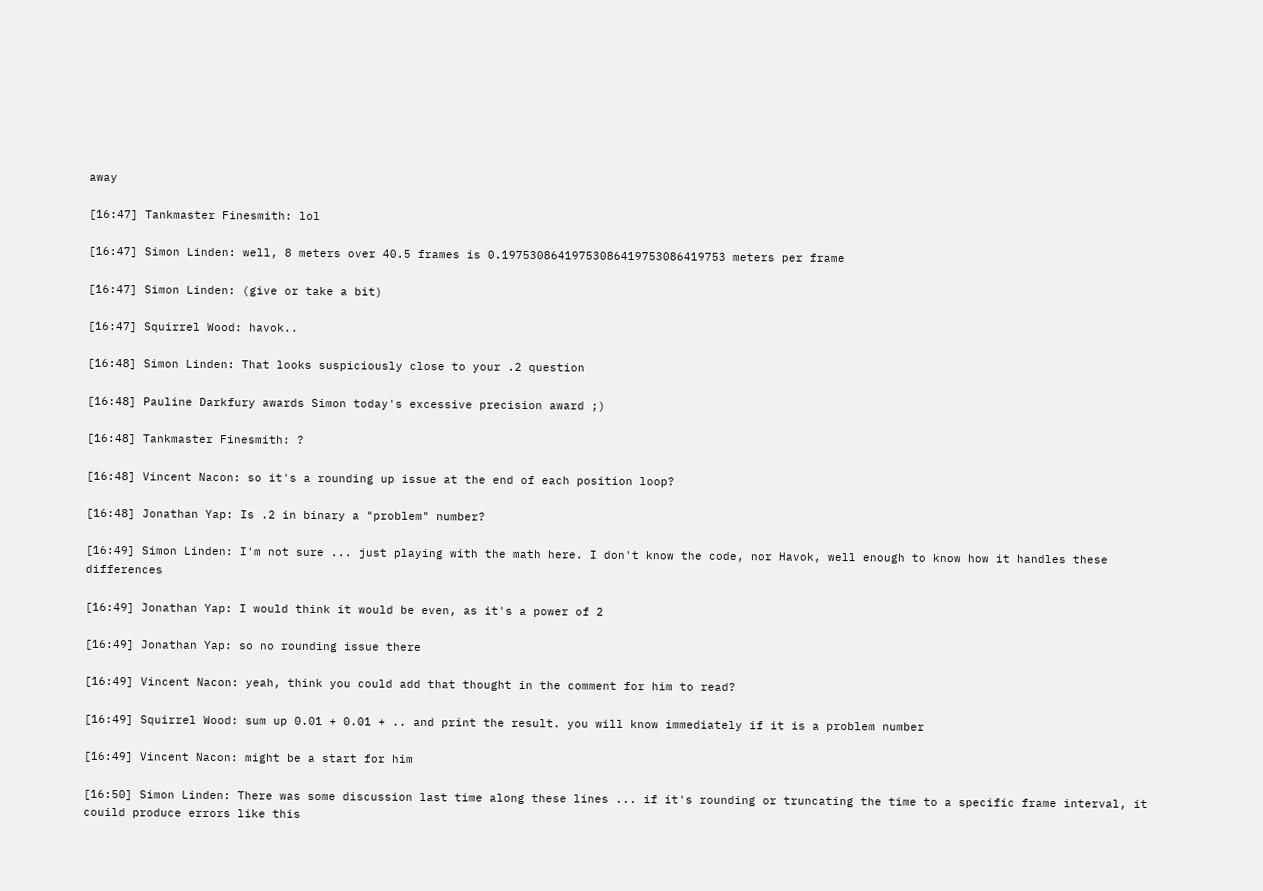away

[16:47] Tankmaster Finesmith: lol

[16:47] Simon Linden: well, 8 meters over 40.5 frames is 0.19753086419753086419753086419753 meters per frame

[16:47] Simon Linden: (give or take a bit)

[16:47] Squirrel Wood: havok..

[16:48] Simon Linden: That looks suspiciously close to your .2 question

[16:48] Pauline Darkfury awards Simon today's excessive precision award ;)

[16:48] Tankmaster Finesmith: ?

[16:48] Vincent Nacon: so it's a rounding up issue at the end of each position loop?

[16:48] Jonathan Yap: Is .2 in binary a "problem" number?

[16:49] Simon Linden: I'm not sure ... just playing with the math here. I don't know the code, nor Havok, well enough to know how it handles these differences

[16:49] Jonathan Yap: I would think it would be even, as it's a power of 2

[16:49] Jonathan Yap: so no rounding issue there

[16:49] Vincent Nacon: yeah, think you could add that thought in the comment for him to read?

[16:49] Squirrel Wood: sum up 0.01 + 0.01 + .. and print the result. you will know immediately if it is a problem number

[16:49] Vincent Nacon: might be a start for him

[16:50] Simon Linden: There was some discussion last time along these lines ... if it's rounding or truncating the time to a specific frame interval, it couild produce errors like this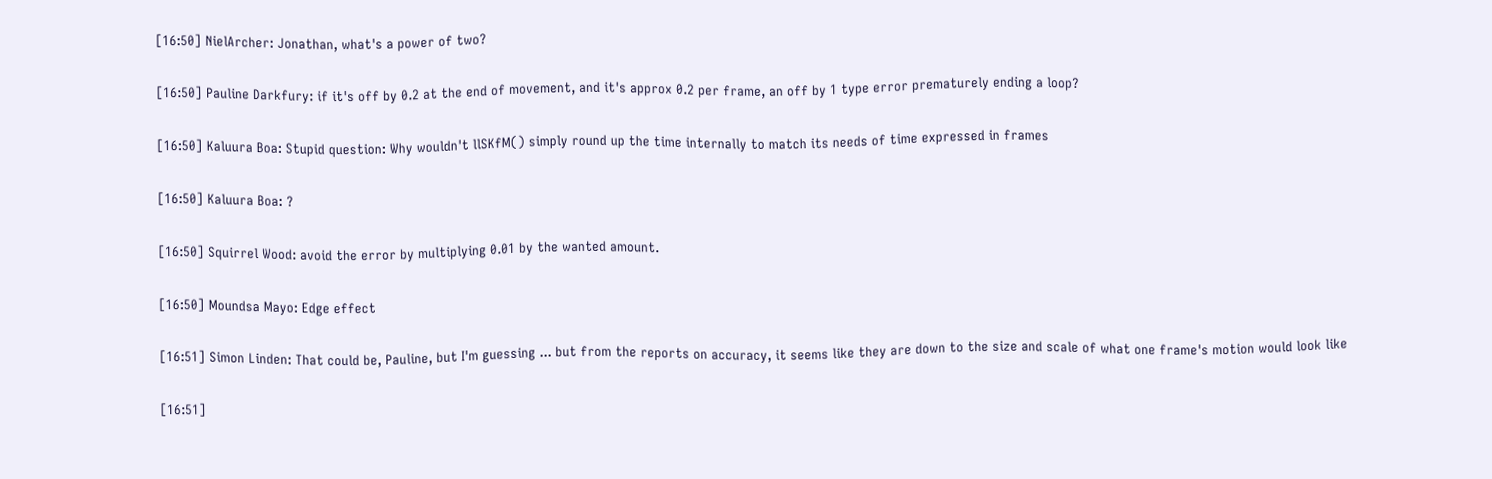[16:50] NielArcher: Jonathan, what's a power of two?

[16:50] Pauline Darkfury: if it's off by 0.2 at the end of movement, and it's approx 0.2 per frame, an off by 1 type error prematurely ending a loop?

[16:50] Kaluura Boa: Stupid question: Why wouldn't llSKfM() simply round up the time internally to match its needs of time expressed in frames

[16:50] Kaluura Boa: ?

[16:50] Squirrel Wood: avoid the error by multiplying 0.01 by the wanted amount.

[16:50] Moundsa Mayo: Edge effect

[16:51] Simon Linden: That could be, Pauline, but I'm guessing ... but from the reports on accuracy, it seems like they are down to the size and scale of what one frame's motion would look like

[16:51]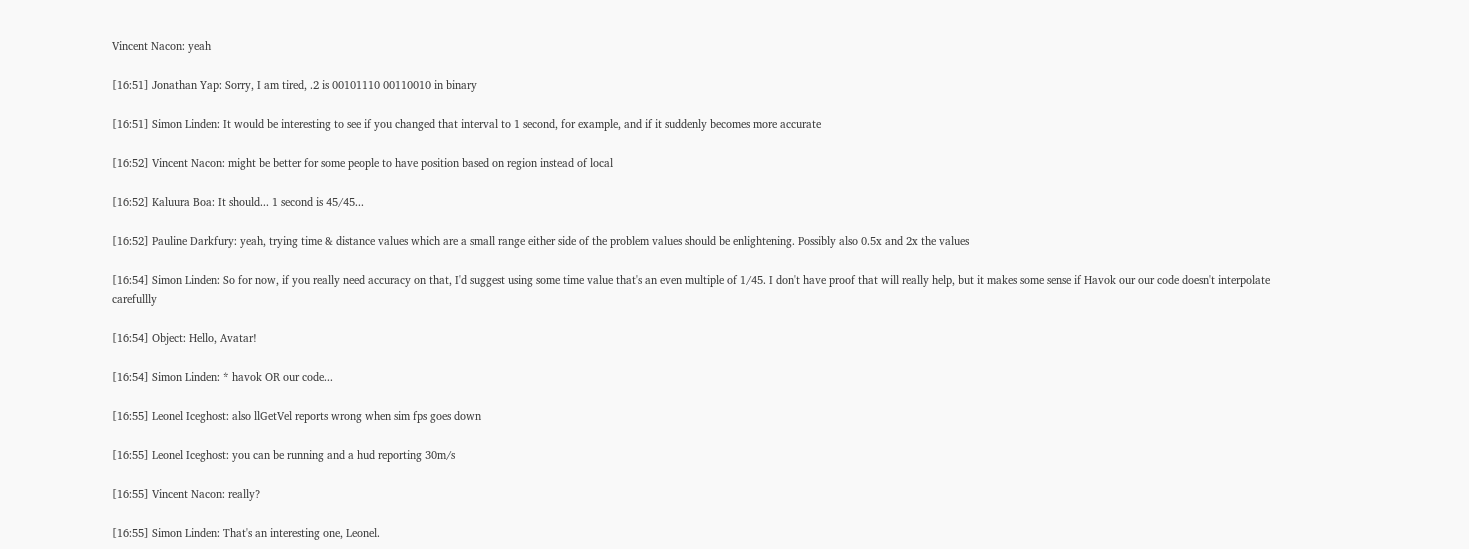Vincent Nacon: yeah

[16:51] Jonathan Yap: Sorry, I am tired, .2 is 00101110 00110010 in binary

[16:51] Simon Linden: It would be interesting to see if you changed that interval to 1 second, for example, and if it suddenly becomes more accurate

[16:52] Vincent Nacon: might be better for some people to have position based on region instead of local

[16:52] Kaluura Boa: It should... 1 second is 45/45...

[16:52] Pauline Darkfury: yeah, trying time & distance values which are a small range either side of the problem values should be enlightening. Possibly also 0.5x and 2x the values

[16:54] Simon Linden: So for now, if you really need accuracy on that, I'd suggest using some time value that's an even multiple of 1/45. I don't have proof that will really help, but it makes some sense if Havok our our code doesn't interpolate carefullly

[16:54] Object: Hello, Avatar!

[16:54] Simon Linden: * havok OR our code...

[16:55] Leonel Iceghost: also llGetVel reports wrong when sim fps goes down

[16:55] Leonel Iceghost: you can be running and a hud reporting 30m/s

[16:55] Vincent Nacon: really?

[16:55] Simon Linden: That's an interesting one, Leonel.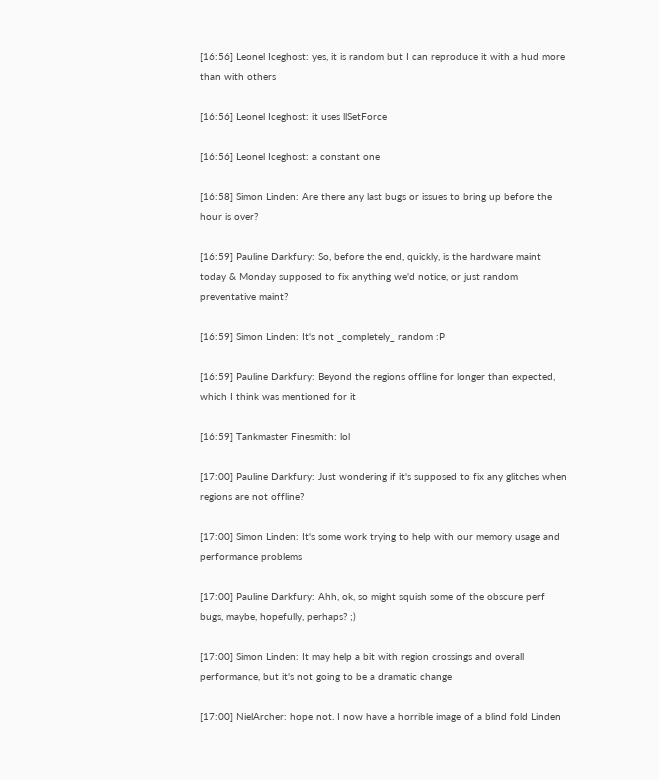[16:56] Leonel Iceghost: yes, it is random but I can reproduce it with a hud more than with others

[16:56] Leonel Iceghost: it uses llSetForce

[16:56] Leonel Iceghost: a constant one

[16:58] Simon Linden: Are there any last bugs or issues to bring up before the hour is over?

[16:59] Pauline Darkfury: So, before the end, quickly, is the hardware maint today & Monday supposed to fix anything we'd notice, or just random preventative maint?

[16:59] Simon Linden: It's not _completely_ random :P

[16:59] Pauline Darkfury: Beyond the regions offline for longer than expected, which I think was mentioned for it

[16:59] Tankmaster Finesmith: lol

[17:00] Pauline Darkfury: Just wondering if it's supposed to fix any glitches when regions are not offline?

[17:00] Simon Linden: It's some work trying to help with our memory usage and performance problems

[17:00] Pauline Darkfury: Ahh, ok, so might squish some of the obscure perf bugs, maybe, hopefully, perhaps? ;)

[17:00] Simon Linden: It may help a bit with region crossings and overall performance, but it's not going to be a dramatic change

[17:00] NielArcher: hope not. I now have a horrible image of a blind fold Linden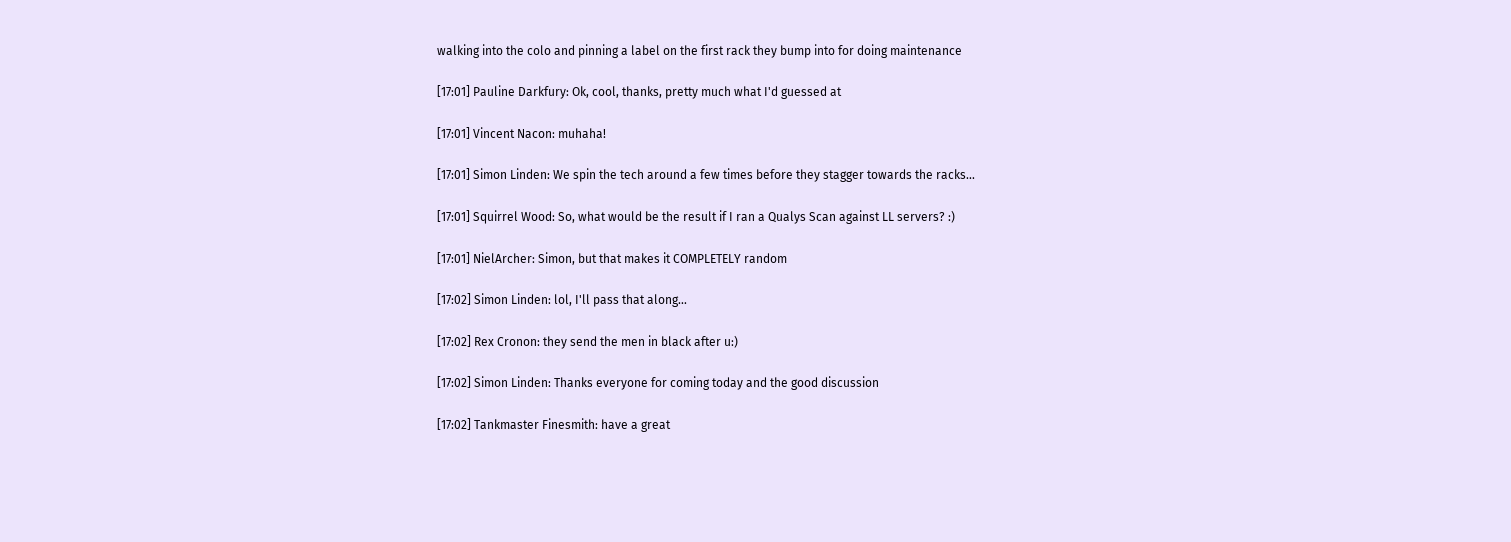walking into the colo and pinning a label on the first rack they bump into for doing maintenance

[17:01] Pauline Darkfury: Ok, cool, thanks, pretty much what I'd guessed at

[17:01] Vincent Nacon: muhaha!

[17:01] Simon Linden: We spin the tech around a few times before they stagger towards the racks...

[17:01] Squirrel Wood: So, what would be the result if I ran a Qualys Scan against LL servers? :)

[17:01] NielArcher: Simon, but that makes it COMPLETELY random

[17:02] Simon Linden: lol, I'll pass that along...

[17:02] Rex Cronon: they send the men in black after u:)

[17:02] Simon Linden: Thanks everyone for coming today and the good discussion

[17:02] Tankmaster Finesmith: have a great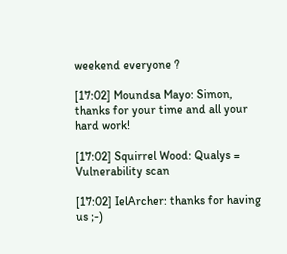weekend everyone ?

[17:02] Moundsa Mayo: Simon, thanks for your time and all your hard work!

[17:02] Squirrel Wood: Qualys = Vulnerability scan

[17:02] IelArcher: thanks for having us ;-)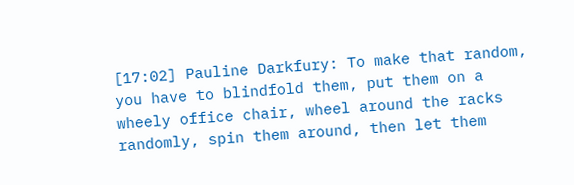[17:02] Pauline Darkfury: To make that random, you have to blindfold them, put them on a wheely office chair, wheel around the racks randomly, spin them around, then let them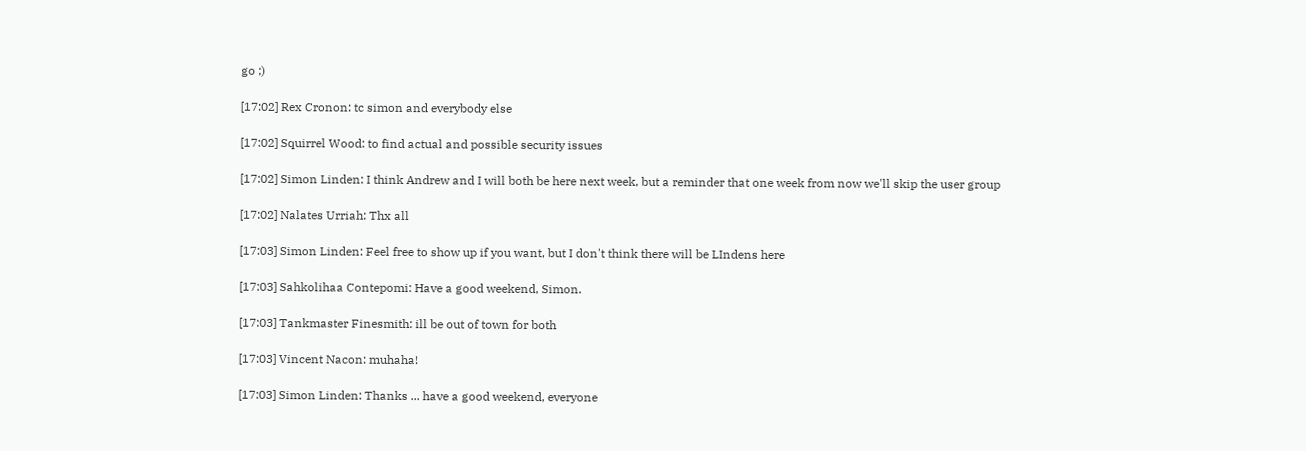go ;)

[17:02] Rex Cronon: tc simon and everybody else

[17:02] Squirrel Wood: to find actual and possible security issues

[17:02] Simon Linden: I think Andrew and I will both be here next week, but a reminder that one week from now we'll skip the user group

[17:02] Nalates Urriah: Thx all

[17:03] Simon Linden: Feel free to show up if you want, but I don't think there will be LIndens here

[17:03] Sahkolihaa Contepomi: Have a good weekend, Simon.

[17:03] Tankmaster Finesmith: ill be out of town for both

[17:03] Vincent Nacon: muhaha!

[17:03] Simon Linden: Thanks ... have a good weekend, everyone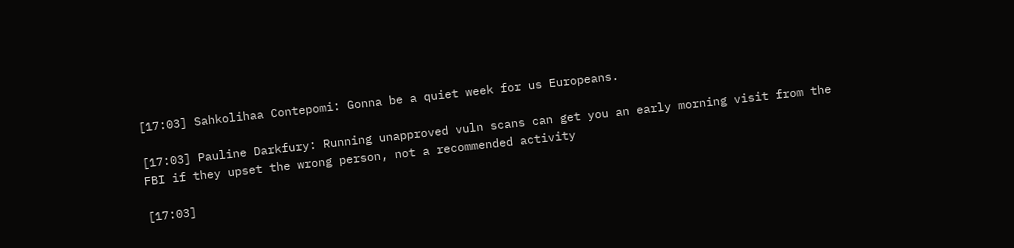[17:03] Sahkolihaa Contepomi: Gonna be a quiet week for us Europeans.

[17:03] Pauline Darkfury: Running unapproved vuln scans can get you an early morning visit from the FBI if they upset the wrong person, not a recommended activity

[17:03]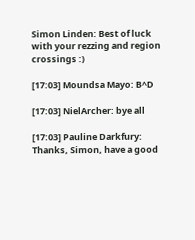Simon Linden: Best of luck with your rezzing and region crossings :)

[17:03] Moundsa Mayo: B^D

[17:03] NielArcher: bye all

[17:03] Pauline Darkfury: Thanks, Simon, have a good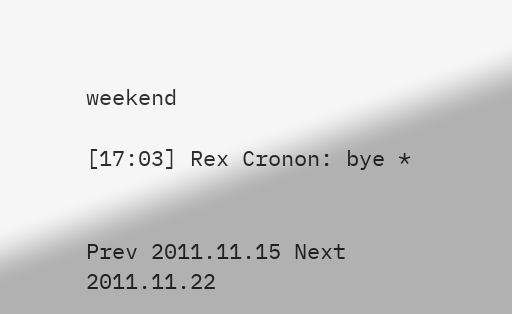weekend

[17:03] Rex Cronon: bye *


Prev 2011.11.15 Next 2011.11.22